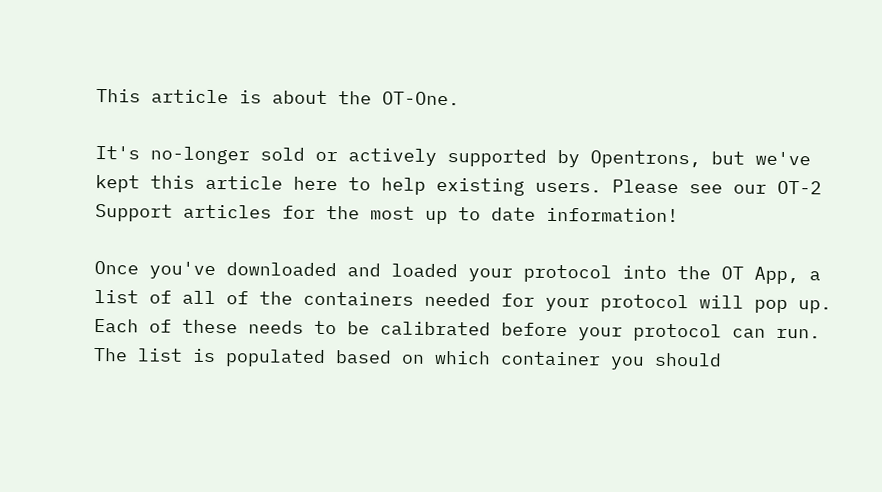This article is about the OT-One.

It's no-longer sold or actively supported by Opentrons, but we've kept this article here to help existing users. Please see our OT-2 Support articles for the most up to date information!

Once you've downloaded and loaded your protocol into the OT App, a list of all of the containers needed for your protocol will pop up. Each of these needs to be calibrated before your protocol can run. The list is populated based on which container you should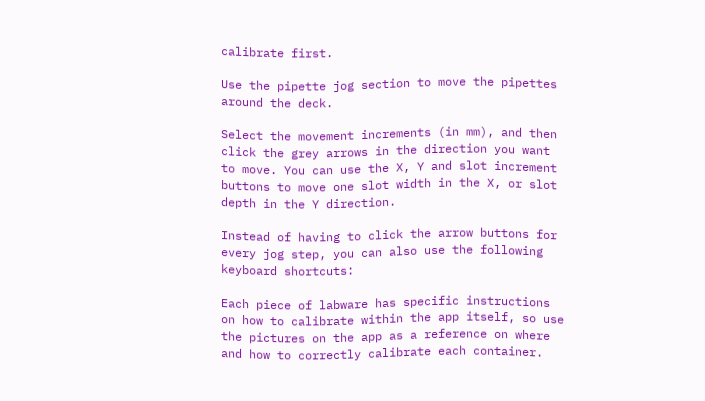calibrate first.

Use the pipette jog section to move the pipettes around the deck.

Select the movement increments (in mm), and then click the grey arrows in the direction you want to move. You can use the X, Y and slot increment buttons to move one slot width in the X, or slot depth in the Y direction.

Instead of having to click the arrow buttons for every jog step, you can also use the following keyboard shortcuts:

Each piece of labware has specific instructions on how to calibrate within the app itself, so use the pictures on the app as a reference on where and how to correctly calibrate each container.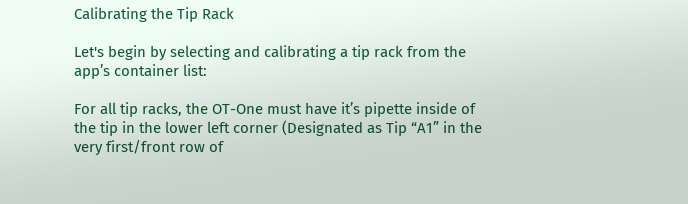Calibrating the Tip Rack

Let's begin by selecting and calibrating a tip rack from the app’s container list:

For all tip racks, the OT-One must have it’s pipette inside of the tip in the lower left corner (Designated as Tip “A1” in the very first/front row of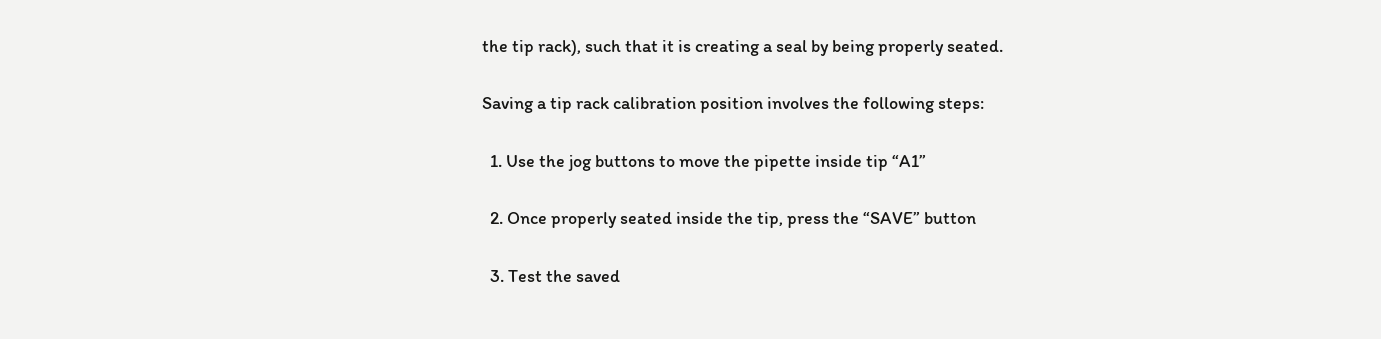the tip rack), such that it is creating a seal by being properly seated.

Saving a tip rack calibration position involves the following steps:

  1. Use the jog buttons to move the pipette inside tip “A1”

  2. Once properly seated inside the tip, press the “SAVE” button

  3. Test the saved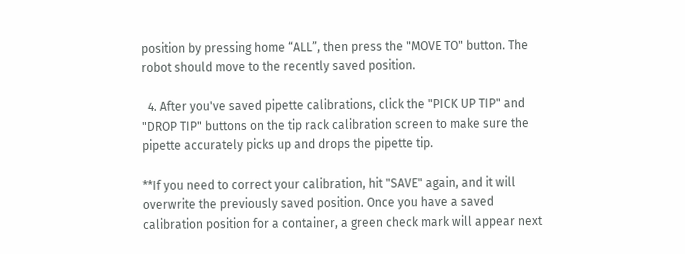position by pressing home “ALL”, then press the "MOVE TO" button. The robot should move to the recently saved position.

  4. After you've saved pipette calibrations, click the "PICK UP TIP" and "DROP TIP" buttons on the tip rack calibration screen to make sure the pipette accurately picks up and drops the pipette tip.

**If you need to correct your calibration, hit "SAVE" again, and it will overwrite the previously saved position. Once you have a saved calibration position for a container, a green check mark will appear next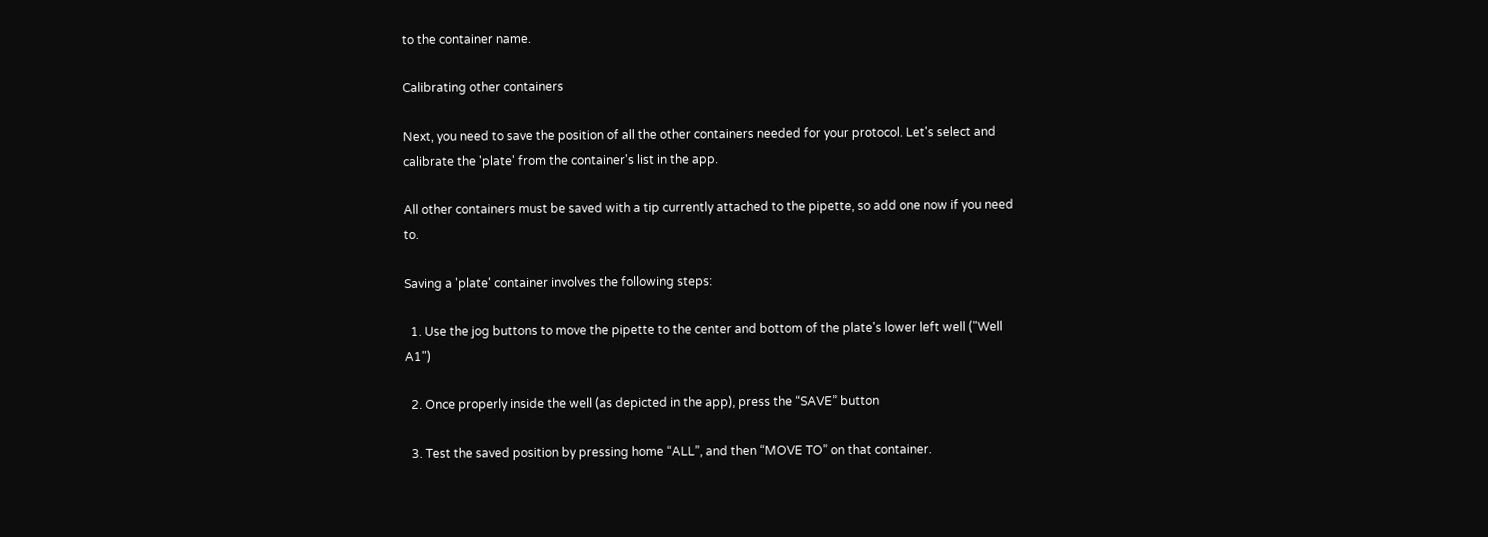to the container name.

Calibrating other containers

Next, you need to save the position of all the other containers needed for your protocol. Let's select and calibrate the 'plate' from the container's list in the app.

All other containers must be saved with a tip currently attached to the pipette, so add one now if you need to.

Saving a 'plate' container involves the following steps:

  1. Use the jog buttons to move the pipette to the center and bottom of the plate's lower left well ("Well A1")

  2. Once properly inside the well (as depicted in the app), press the “SAVE” button

  3. Test the saved position by pressing home “ALL”, and then “MOVE TO” on that container.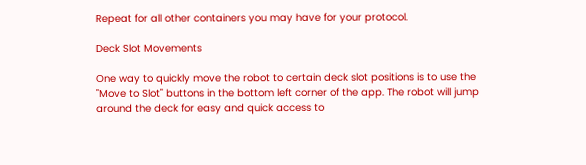Repeat for all other containers you may have for your protocol.

Deck Slot Movements

One way to quickly move the robot to certain deck slot positions is to use the "Move to Slot" buttons in the bottom left corner of the app. The robot will jump around the deck for easy and quick access to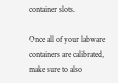container slots.

Once all of your labware containers are calibrated, make sure to also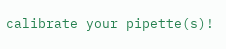calibrate your pipette(s)!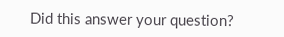Did this answer your question?